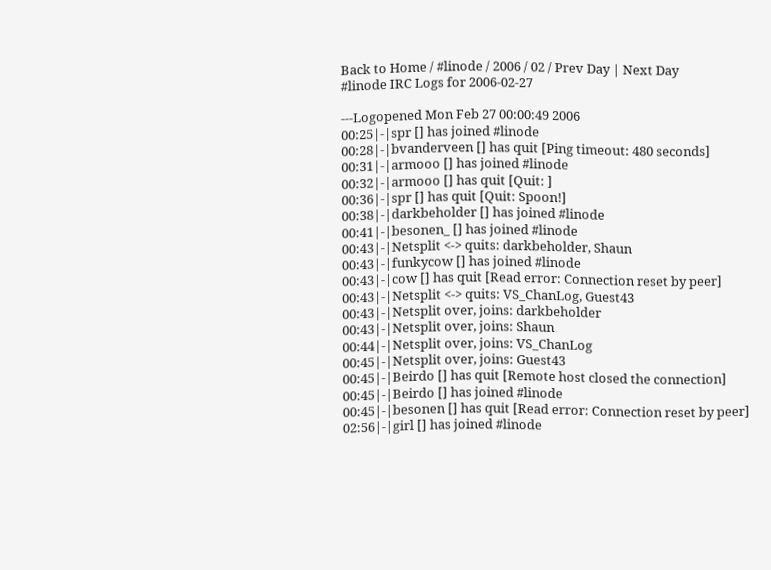Back to Home / #linode / 2006 / 02 / Prev Day | Next Day
#linode IRC Logs for 2006-02-27

---Logopened Mon Feb 27 00:00:49 2006
00:25|-|spr [] has joined #linode
00:28|-|bvanderveen [] has quit [Ping timeout: 480 seconds]
00:31|-|armooo [] has joined #linode
00:32|-|armooo [] has quit [Quit: ]
00:36|-|spr [] has quit [Quit: Spoon!]
00:38|-|darkbeholder [] has joined #linode
00:41|-|besonen_ [] has joined #linode
00:43|-|Netsplit <-> quits: darkbeholder, Shaun
00:43|-|funkycow [] has joined #linode
00:43|-|cow [] has quit [Read error: Connection reset by peer]
00:43|-|Netsplit <-> quits: VS_ChanLog, Guest43
00:43|-|Netsplit over, joins: darkbeholder
00:43|-|Netsplit over, joins: Shaun
00:44|-|Netsplit over, joins: VS_ChanLog
00:45|-|Netsplit over, joins: Guest43
00:45|-|Beirdo [] has quit [Remote host closed the connection]
00:45|-|Beirdo [] has joined #linode
00:45|-|besonen [] has quit [Read error: Connection reset by peer]
02:56|-|girl [] has joined #linode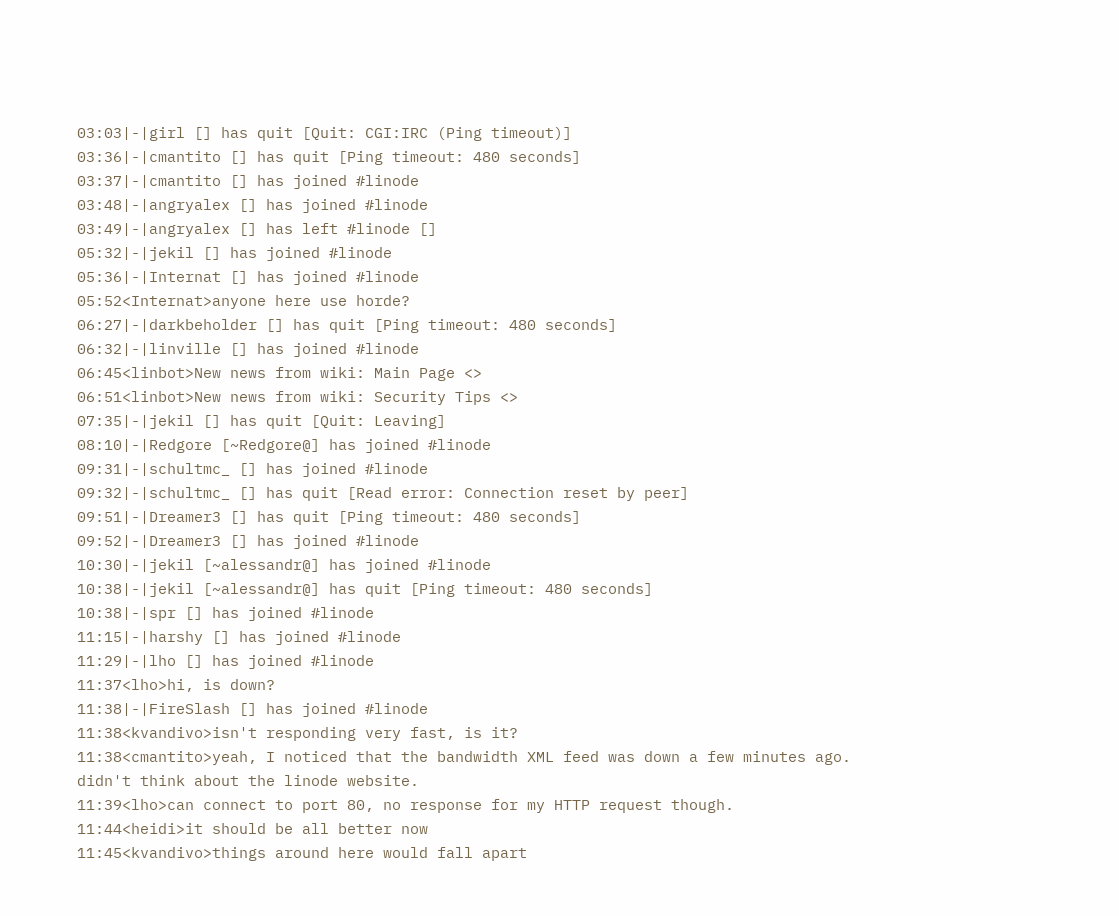03:03|-|girl [] has quit [Quit: CGI:IRC (Ping timeout)]
03:36|-|cmantito [] has quit [Ping timeout: 480 seconds]
03:37|-|cmantito [] has joined #linode
03:48|-|angryalex [] has joined #linode
03:49|-|angryalex [] has left #linode []
05:32|-|jekil [] has joined #linode
05:36|-|Internat [] has joined #linode
05:52<Internat>anyone here use horde?
06:27|-|darkbeholder [] has quit [Ping timeout: 480 seconds]
06:32|-|linville [] has joined #linode
06:45<linbot>New news from wiki: Main Page <>
06:51<linbot>New news from wiki: Security Tips <>
07:35|-|jekil [] has quit [Quit: Leaving]
08:10|-|Redgore [~Redgore@] has joined #linode
09:31|-|schultmc_ [] has joined #linode
09:32|-|schultmc_ [] has quit [Read error: Connection reset by peer]
09:51|-|Dreamer3 [] has quit [Ping timeout: 480 seconds]
09:52|-|Dreamer3 [] has joined #linode
10:30|-|jekil [~alessandr@] has joined #linode
10:38|-|jekil [~alessandr@] has quit [Ping timeout: 480 seconds]
10:38|-|spr [] has joined #linode
11:15|-|harshy [] has joined #linode
11:29|-|lho [] has joined #linode
11:37<lho>hi, is down?
11:38|-|FireSlash [] has joined #linode
11:38<kvandivo>isn't responding very fast, is it?
11:38<cmantito>yeah, I noticed that the bandwidth XML feed was down a few minutes ago. didn't think about the linode website.
11:39<lho>can connect to port 80, no response for my HTTP request though.
11:44<heidi>it should be all better now
11:45<kvandivo>things around here would fall apart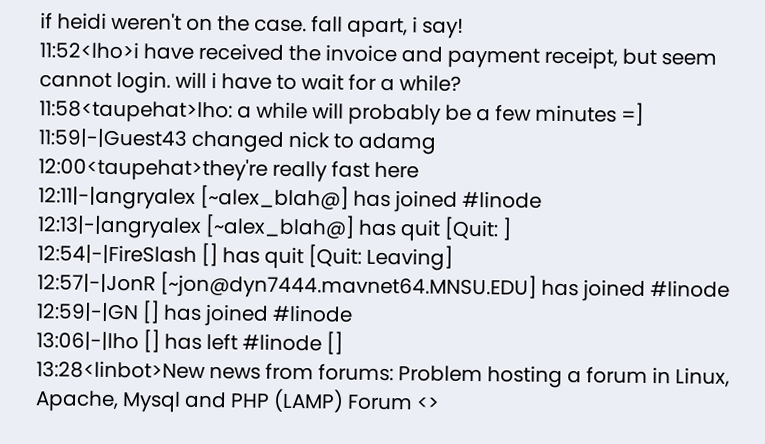if heidi weren't on the case. fall apart, i say!
11:52<lho>i have received the invoice and payment receipt, but seem cannot login. will i have to wait for a while?
11:58<taupehat>lho: a while will probably be a few minutes =]
11:59|-|Guest43 changed nick to adamg
12:00<taupehat>they're really fast here
12:11|-|angryalex [~alex_blah@] has joined #linode
12:13|-|angryalex [~alex_blah@] has quit [Quit: ]
12:54|-|FireSlash [] has quit [Quit: Leaving]
12:57|-|JonR [~jon@dyn7444.mavnet64.MNSU.EDU] has joined #linode
12:59|-|GN [] has joined #linode
13:06|-|lho [] has left #linode []
13:28<linbot>New news from forums: Problem hosting a forum in Linux, Apache, Mysql and PHP (LAMP) Forum <>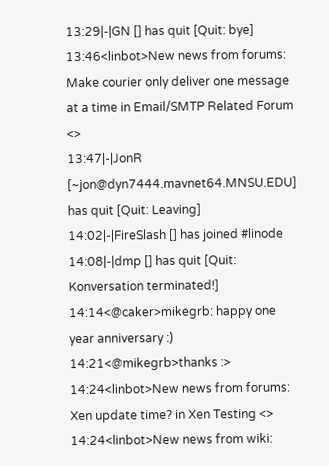13:29|-|GN [] has quit [Quit: bye]
13:46<linbot>New news from forums: Make courier only deliver one message at a time in Email/SMTP Related Forum <>
13:47|-|JonR [~jon@dyn7444.mavnet64.MNSU.EDU] has quit [Quit: Leaving]
14:02|-|FireSlash [] has joined #linode
14:08|-|dmp [] has quit [Quit: Konversation terminated!]
14:14<@caker>mikegrb: happy one year anniversary :)
14:21<@mikegrb>thanks :>
14:24<linbot>New news from forums: Xen update time? in Xen Testing <>
14:24<linbot>New news from wiki: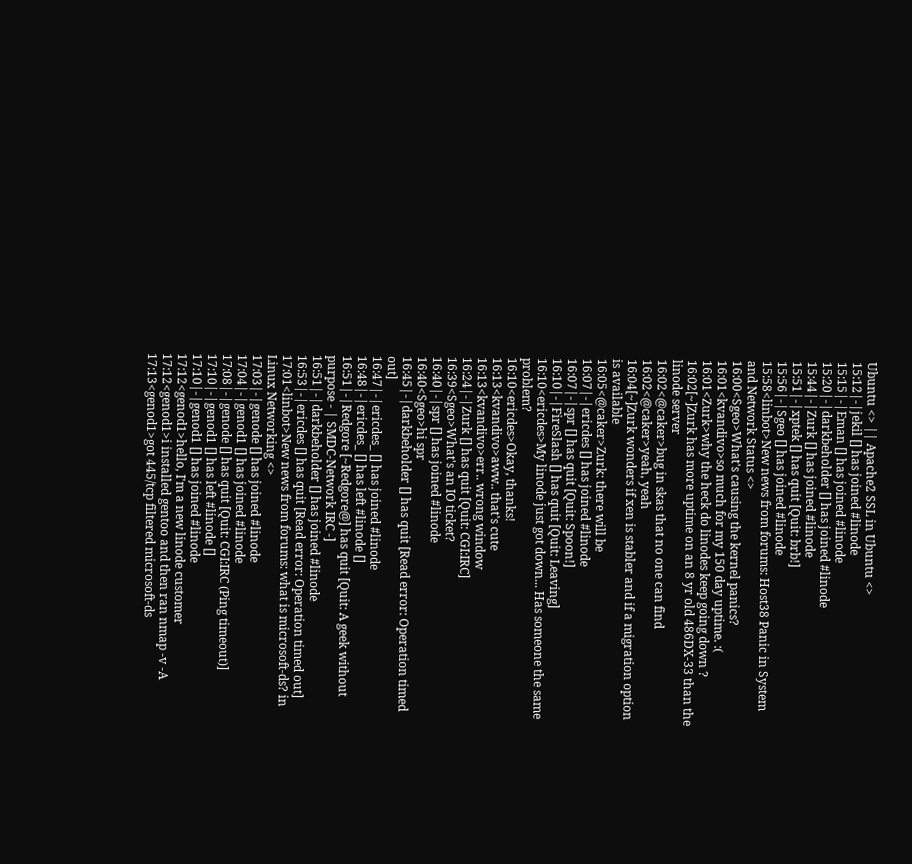Ubuntu <> || Apache2 SSL in Ubuntu <>
15:12|-|jekil [] has joined #linode
15:15|-|Eman [] has joined #linode
15:20|-|darkbeholder [] has joined #linode
15:44|-|Zurk [] has joined #linode
15:51|-|xptek [] has quit [Quit: brb!]
15:56|-|Sgeo [] has joined #linode
15:58<linbot>New news from forums: Host38 Panic in System and Network Status <>
16:00<Sgeo>What's causing the kernel panics?
16:01<kvandivo>so much for my 150 day uptime. :(
16:01<Zurk>why the heck do linodes keep going down ?
16:02[~]Zurk has more uptime on an 8 yr old 486DX-33 than the linode server
16:02<@caker>bug in skas that no one can find
16:02<@caker>yeah, yeah
16:04[~]Zurk wonders if xen is stabler and if a migration option is available
16:05<@caker>Zurk: there will be
16:07|-|ericdes [] has joined #linode
16:07|-|spr [] has quit [Quit: Spoon!]
16:10|-|FireSlash [] has quit [Quit: Leaving]
16:10<ericdes>My linode just got down... Has someone the same problem?
16:10<ericdes>Okay, thanks!
16:13<kvandivo>aww.. that's cute
16:13<kvandivo>err.. wrong window
16:24|-|Zurk [] has quit [Quit: CGI:IRC]
16:39<Sgeo>What's an IO ticket?
16:40|-|spr [] has joined #linode
16:40<Sgeo>hi spr
16:45|-|darkbeholder [] has quit [Read error: Operation timed out]
16:47|-|ericdes_ [] has joined #linode
16:48|-|ericdes_ [] has left #linode []
16:51|-|Redgore [~Redgore@] has quit [Quit: A geek without purpose - | SMDC-Network IRC -]
16:51|-|darkbeholder [] has joined #linode
16:53|-|ericdes [] has quit [Read error: Operation timed out]
17:01<linbot>New news from forums: what is microsoft-ds? in Linux Networking <>
17:03|-|genode [] has joined #linode
17:04|-|genod1 [] has joined #linode
17:08|-|genode [] has quit [Quit: CGI:IRC (Ping timeout)]
17:10|-|genod1 [] has left #linode []
17:10|-|genod1 [] has joined #linode
17:12<genod1>hello, I'm a new linode customer
17:12<genod1>i installed gentoo and then ran nmap -v -A
17:13<genod1>got 445/tcp filtered microsoft-ds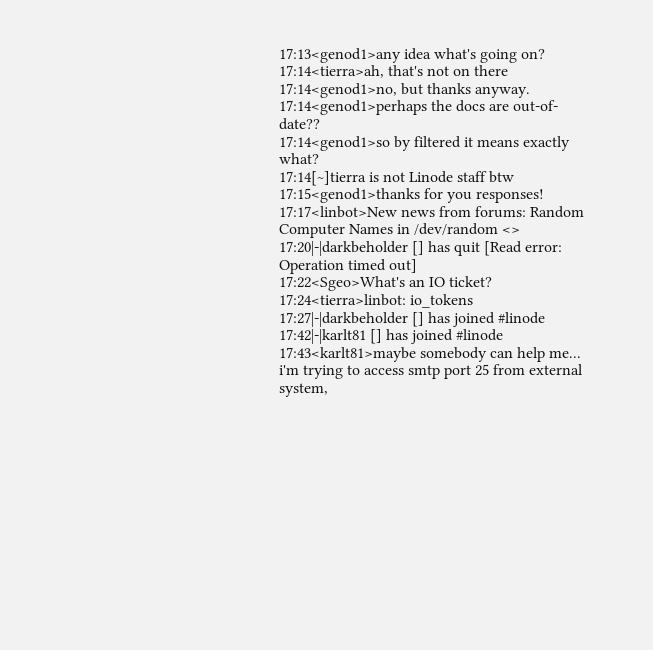17:13<genod1>any idea what's going on?
17:14<tierra>ah, that's not on there
17:14<genod1>no, but thanks anyway.
17:14<genod1>perhaps the docs are out-of-date??
17:14<genod1>so by filtered it means exactly what?
17:14[~]tierra is not Linode staff btw
17:15<genod1>thanks for you responses!
17:17<linbot>New news from forums: Random Computer Names in /dev/random <>
17:20|-|darkbeholder [] has quit [Read error: Operation timed out]
17:22<Sgeo>What's an IO ticket?
17:24<tierra>linbot: io_tokens
17:27|-|darkbeholder [] has joined #linode
17:42|-|karlt81 [] has joined #linode
17:43<karlt81>maybe somebody can help me... i'm trying to access smtp port 25 from external system,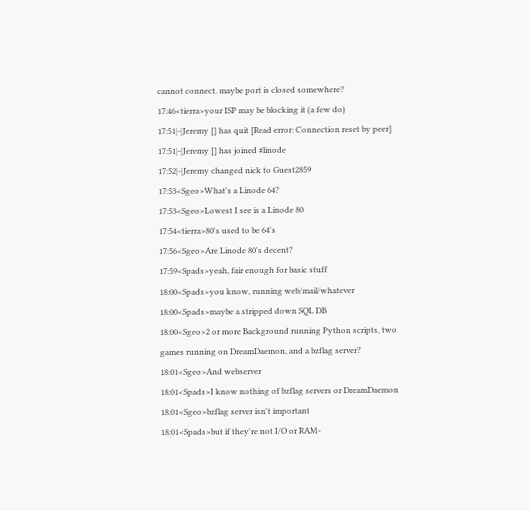cannot connect. maybe port is closed somewhere?
17:46<tierra>your ISP may be blocking it (a few do)
17:51|-|Jeremy [] has quit [Read error: Connection reset by peer]
17:51|-|Jeremy [] has joined #linode
17:52|-|Jeremy changed nick to Guest2859
17:53<Sgeo>What's a Linode 64?
17:53<Sgeo>Lowest I see is a Linode 80
17:54<tierra>80's used to be 64's
17:56<Sgeo>Are Linode 80's decent?
17:59<Spads>yeah, fair enough for basic stuff
18:00<Spads>you know, running web/mail/whatever
18:00<Spads>maybe a stripped down SQL DB
18:00<Sgeo>2 or more Background running Python scripts, two games running on DreamDaemon, and a bzflag server?
18:01<Sgeo>And webserver
18:01<Spads>I know nothing of bzflag servers or DreamDaemon
18:01<Sgeo>bzflag server isn't important
18:01<Spads>but if they're not I/O or RAM-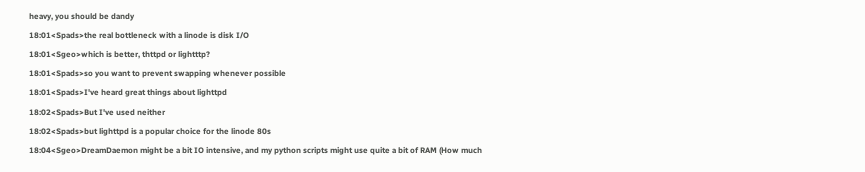heavy, you should be dandy
18:01<Spads>the real bottleneck with a linode is disk I/O
18:01<Sgeo>which is better, thttpd or lightttp?
18:01<Spads>so you want to prevent swapping whenever possible
18:01<Spads>I've heard great things about lighttpd
18:02<Spads>But I've used neither
18:02<Spads>but lighttpd is a popular choice for the linode 80s
18:04<Sgeo>DreamDaemon might be a bit IO intensive, and my python scripts might use quite a bit of RAM (How much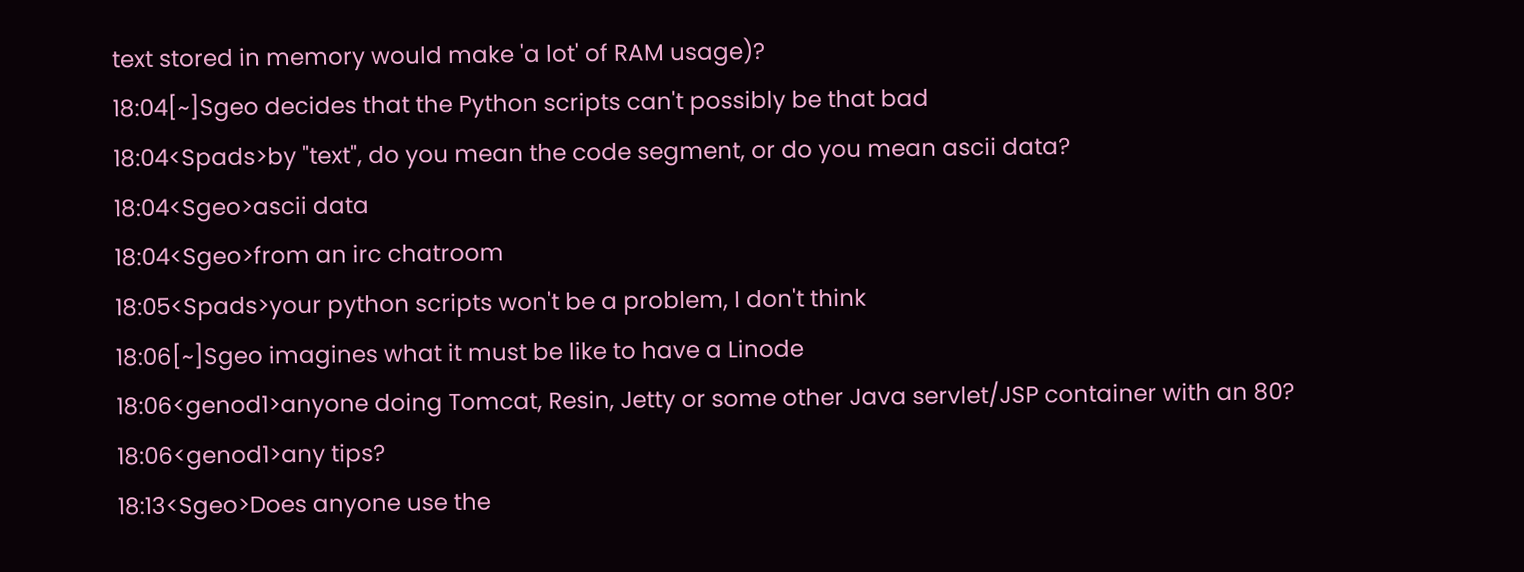text stored in memory would make 'a lot' of RAM usage)?
18:04[~]Sgeo decides that the Python scripts can't possibly be that bad
18:04<Spads>by "text", do you mean the code segment, or do you mean ascii data?
18:04<Sgeo>ascii data
18:04<Sgeo>from an irc chatroom
18:05<Spads>your python scripts won't be a problem, I don't think
18:06[~]Sgeo imagines what it must be like to have a Linode
18:06<genod1>anyone doing Tomcat, Resin, Jetty or some other Java servlet/JSP container with an 80?
18:06<genod1>any tips?
18:13<Sgeo>Does anyone use the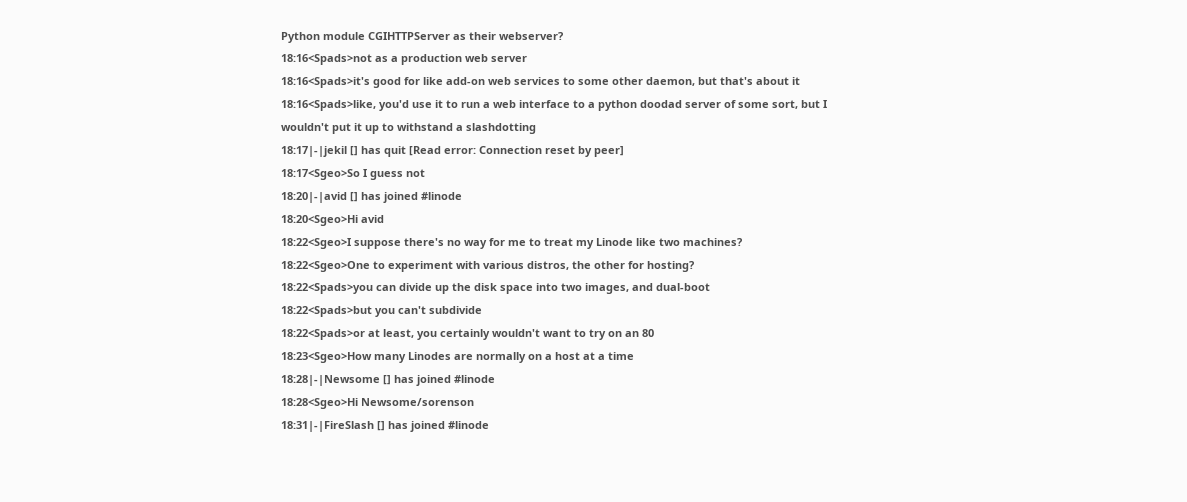Python module CGIHTTPServer as their webserver?
18:16<Spads>not as a production web server
18:16<Spads>it's good for like add-on web services to some other daemon, but that's about it
18:16<Spads>like, you'd use it to run a web interface to a python doodad server of some sort, but I wouldn't put it up to withstand a slashdotting
18:17|-|jekil [] has quit [Read error: Connection reset by peer]
18:17<Sgeo>So I guess not
18:20|-|avid [] has joined #linode
18:20<Sgeo>Hi avid
18:22<Sgeo>I suppose there's no way for me to treat my Linode like two machines?
18:22<Sgeo>One to experiment with various distros, the other for hosting?
18:22<Spads>you can divide up the disk space into two images, and dual-boot
18:22<Spads>but you can't subdivide
18:22<Spads>or at least, you certainly wouldn't want to try on an 80
18:23<Sgeo>How many Linodes are normally on a host at a time
18:28|-|Newsome [] has joined #linode
18:28<Sgeo>Hi Newsome/sorenson
18:31|-|FireSlash [] has joined #linode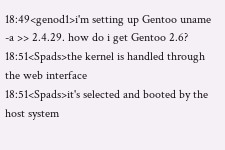18:49<genod1>i'm setting up Gentoo uname -a >> 2.4.29. how do i get Gentoo 2.6?
18:51<Spads>the kernel is handled through the web interface
18:51<Spads>it's selected and booted by the host system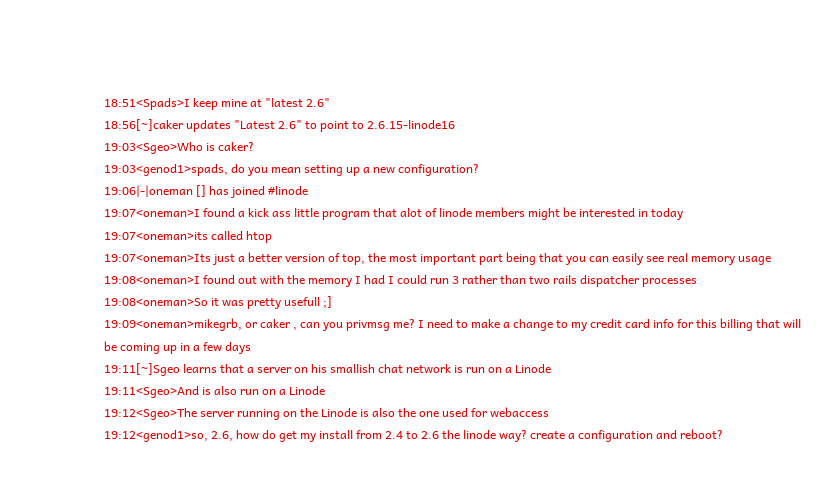18:51<Spads>I keep mine at "latest 2.6"
18:56[~]caker updates "Latest 2.6" to point to 2.6.15-linode16
19:03<Sgeo>Who is caker?
19:03<genod1>spads, do you mean setting up a new configuration?
19:06|-|oneman [] has joined #linode
19:07<oneman>I found a kick ass little program that alot of linode members might be interested in today
19:07<oneman>its called htop
19:07<oneman>Its just a better version of top, the most important part being that you can easily see real memory usage
19:08<oneman>I found out with the memory I had I could run 3 rather than two rails dispatcher processes
19:08<oneman>So it was pretty usefull ;]
19:09<oneman>mikegrb, or caker , can you privmsg me? I need to make a change to my credit card info for this billing that will be coming up in a few days
19:11[~]Sgeo learns that a server on his smallish chat network is run on a Linode
19:11<Sgeo>And is also run on a Linode
19:12<Sgeo>The server running on the Linode is also the one used for webaccess
19:12<genod1>so, 2.6, how do get my install from 2.4 to 2.6 the linode way? create a configuration and reboot?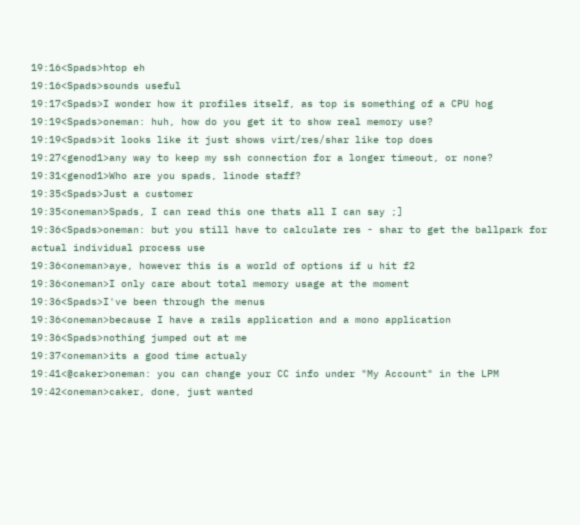19:16<Spads>htop eh
19:16<Spads>sounds useful
19:17<Spads>I wonder how it profiles itself, as top is something of a CPU hog
19:19<Spads>oneman: huh, how do you get it to show real memory use?
19:19<Spads>it looks like it just shows virt/res/shar like top does
19:27<genod1>any way to keep my ssh connection for a longer timeout, or none?
19:31<genod1>Who are you spads, linode staff?
19:35<Spads>Just a customer
19:35<oneman>Spads, I can read this one thats all I can say ;]
19:36<Spads>oneman: but you still have to calculate res - shar to get the ballpark for actual individual process use
19:36<oneman>aye, however this is a world of options if u hit f2
19:36<oneman>I only care about total memory usage at the moment
19:36<Spads>I've been through the menus
19:36<oneman>because I have a rails application and a mono application
19:36<Spads>nothing jumped out at me
19:37<oneman>its a good time actualy
19:41<@caker>oneman: you can change your CC info under "My Account" in the LPM
19:42<oneman>caker, done, just wanted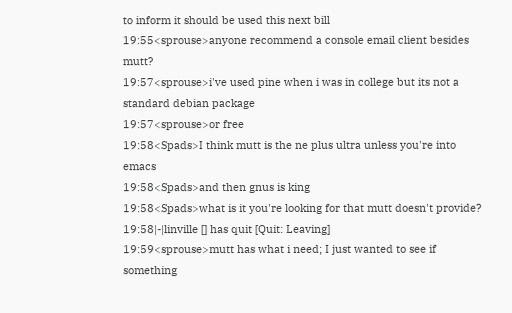to inform it should be used this next bill
19:55<sprouse>anyone recommend a console email client besides mutt?
19:57<sprouse>i've used pine when i was in college but its not a standard debian package
19:57<sprouse>or free
19:58<Spads>I think mutt is the ne plus ultra unless you're into emacs
19:58<Spads>and then gnus is king
19:58<Spads>what is it you're looking for that mutt doesn't provide?
19:58|-|linville [] has quit [Quit: Leaving]
19:59<sprouse>mutt has what i need; I just wanted to see if something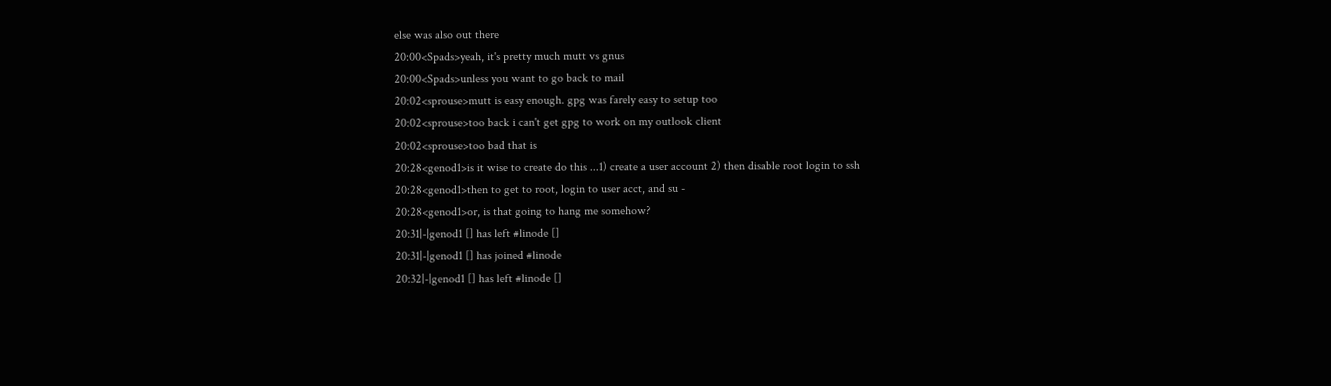else was also out there
20:00<Spads>yeah, it's pretty much mutt vs gnus
20:00<Spads>unless you want to go back to mail
20:02<sprouse>mutt is easy enough. gpg was farely easy to setup too
20:02<sprouse>too back i can't get gpg to work on my outlook client
20:02<sprouse>too bad that is
20:28<genod1>is it wise to create do this ...1) create a user account 2) then disable root login to ssh
20:28<genod1>then to get to root, login to user acct, and su -
20:28<genod1>or, is that going to hang me somehow?
20:31|-|genod1 [] has left #linode []
20:31|-|genod1 [] has joined #linode
20:32|-|genod1 [] has left #linode []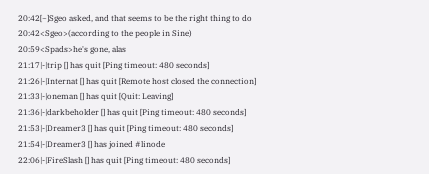20:42[~]Sgeo asked, and that seems to be the right thing to do
20:42<Sgeo>(according to the people in Sine)
20:59<Spads>he's gone, alas
21:17|-|trip [] has quit [Ping timeout: 480 seconds]
21:26|-|Internat [] has quit [Remote host closed the connection]
21:33|-|oneman [] has quit [Quit: Leaving]
21:36|-|darkbeholder [] has quit [Ping timeout: 480 seconds]
21:53|-|Dreamer3 [] has quit [Ping timeout: 480 seconds]
21:54|-|Dreamer3 [] has joined #linode
22:06|-|FireSlash [] has quit [Ping timeout: 480 seconds]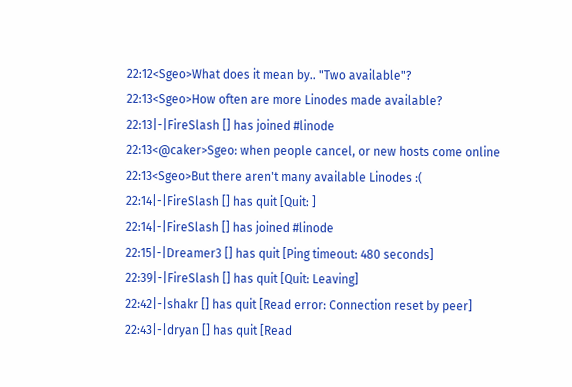22:12<Sgeo>What does it mean by.. "Two available"?
22:13<Sgeo>How often are more Linodes made available?
22:13|-|FireSlash [] has joined #linode
22:13<@caker>Sgeo: when people cancel, or new hosts come online
22:13<Sgeo>But there aren't many available Linodes :(
22:14|-|FireSlash [] has quit [Quit: ]
22:14|-|FireSlash [] has joined #linode
22:15|-|Dreamer3 [] has quit [Ping timeout: 480 seconds]
22:39|-|FireSlash [] has quit [Quit: Leaving]
22:42|-|shakr [] has quit [Read error: Connection reset by peer]
22:43|-|dryan [] has quit [Read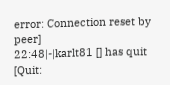error: Connection reset by peer]
22:48|-|karlt81 [] has quit [Quit: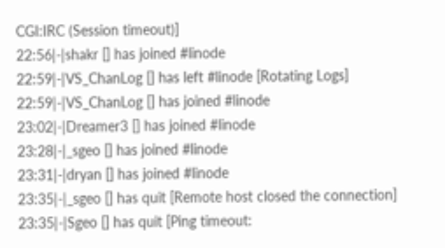CGI:IRC (Session timeout)]
22:56|-|shakr [] has joined #linode
22:59|-|VS_ChanLog [] has left #linode [Rotating Logs]
22:59|-|VS_ChanLog [] has joined #linode
23:02|-|Dreamer3 [] has joined #linode
23:28|-|_sgeo [] has joined #linode
23:31|-|dryan [] has joined #linode
23:35|-|_sgeo [] has quit [Remote host closed the connection]
23:35|-|Sgeo [] has quit [Ping timeout: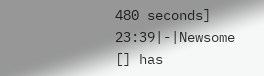480 seconds]
23:39|-|Newsome [] has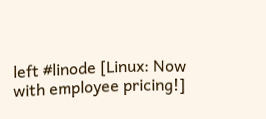left #linode [Linux: Now with employee pricing!]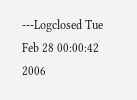---Logclosed Tue Feb 28 00:00:42 2006